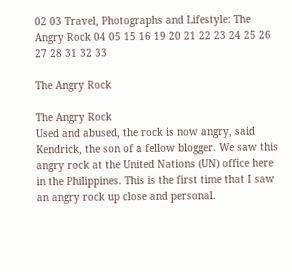02 03 Travel, Photographs and Lifestyle: The Angry Rock 04 05 15 16 19 20 21 22 23 24 25 26 27 28 31 32 33

The Angry Rock

The Angry Rock
Used and abused, the rock is now angry, said Kendrick, the son of a fellow blogger. We saw this angry rock at the United Nations (UN) office here in the Philippines. This is the first time that I saw an angry rock up close and personal.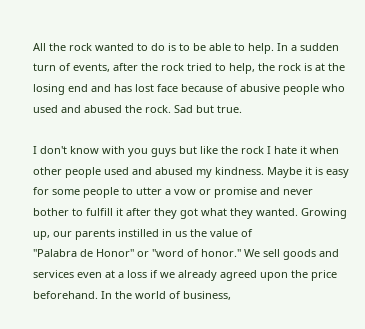All the rock wanted to do is to be able to help. In a sudden turn of events, after the rock tried to help, the rock is at the losing end and has lost face because of abusive people who used and abused the rock. Sad but true.

I don't know with you guys but like the rock I hate it when other people used and abused my kindness. Maybe it is easy for some people to utter a vow or promise and never bother to fulfill it after they got what they wanted. Growing up, our parents instilled in us the value of
"Palabra de Honor" or "word of honor." We sell goods and services even at a loss if we already agreed upon the price beforehand. In the world of business,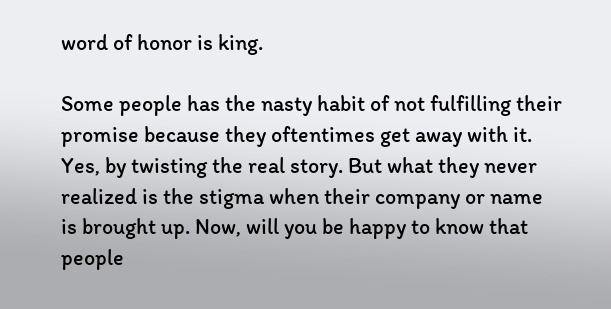word of honor is king.

Some people has the nasty habit of not fulfilling their promise because they oftentimes get away with it. Yes, by twisting the real story. But what they never realized is the stigma when their company or name is brought up. Now, will you be happy to know that people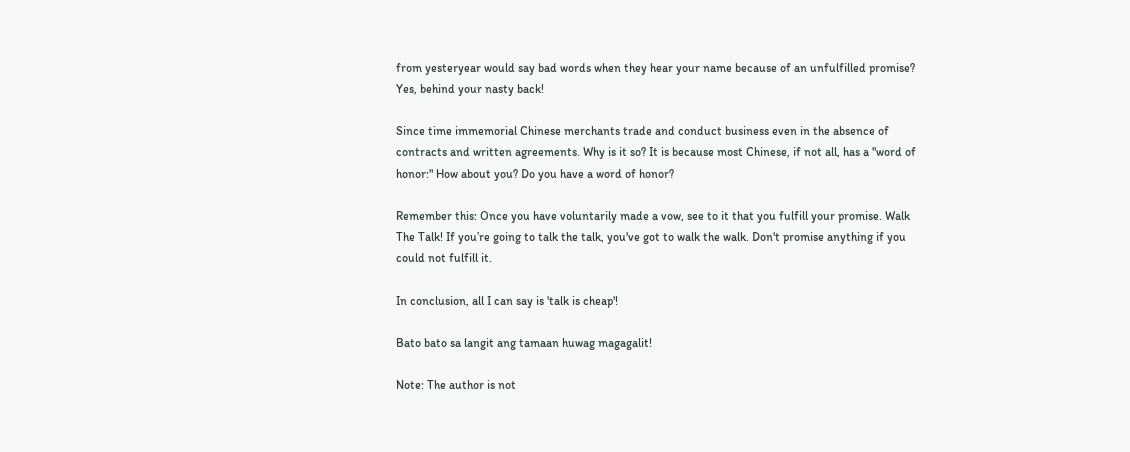from yesteryear would say bad words when they hear your name because of an unfulfilled promise? Yes, behind your nasty back!

Since time immemorial Chinese merchants trade and conduct business even in the absence of contracts and written agreements. Why is it so? It is because most Chinese, if not all, has a "word of honor:" How about you? Do you have a word of honor?

Remember this: Once you have voluntarily made a vow, see to it that you fulfill your promise. Walk The Talk! If you’re going to talk the talk, you've got to walk the walk. Don't promise anything if you could not fulfill it.

In conclusion, all I can say is 'talk is cheap'!

Bato bato sa langit ang tamaan huwag magagalit!

Note: The author is not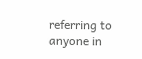referring to anyone in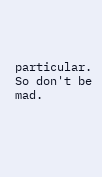particular.  So don't be mad.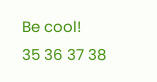Be cool!
35 36 37 38